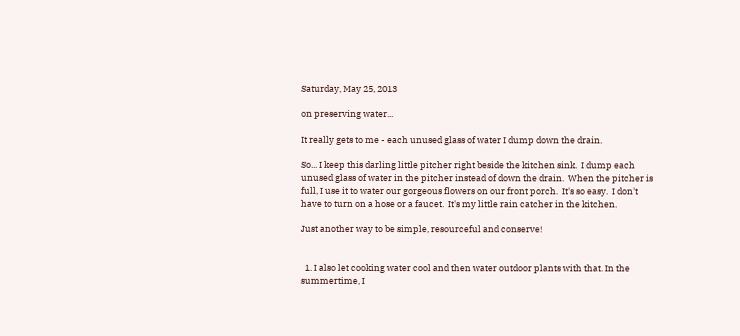Saturday, May 25, 2013

on preserving water...

It really gets to me - each unused glass of water I dump down the drain.

So... I keep this darling little pitcher right beside the kitchen sink.  I dump each unused glass of water in the pitcher instead of down the drain.  When the pitcher is full, I use it to water our gorgeous flowers on our front porch.  It's so easy.  I don't have to turn on a hose or a faucet.  It's my little rain catcher in the kitchen.

Just another way to be simple, resourceful and conserve!


  1. I also let cooking water cool and then water outdoor plants with that. In the summertime, I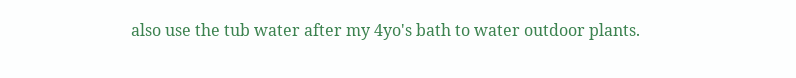also use the tub water after my 4yo's bath to water outdoor plants.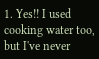1. Yes!! I used cooking water too, but I've never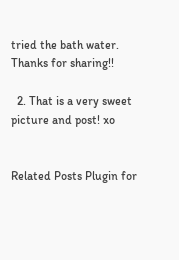tried the bath water. Thanks for sharing!!

  2. That is a very sweet picture and post! xo


Related Posts Plugin for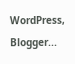WordPress, Blogger...